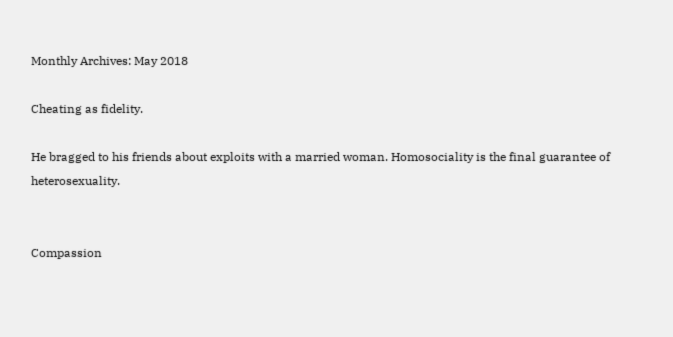Monthly Archives: May 2018

Cheating as fidelity.

He bragged to his friends about exploits with a married woman. Homosociality is the final guarantee of heterosexuality.


Compassion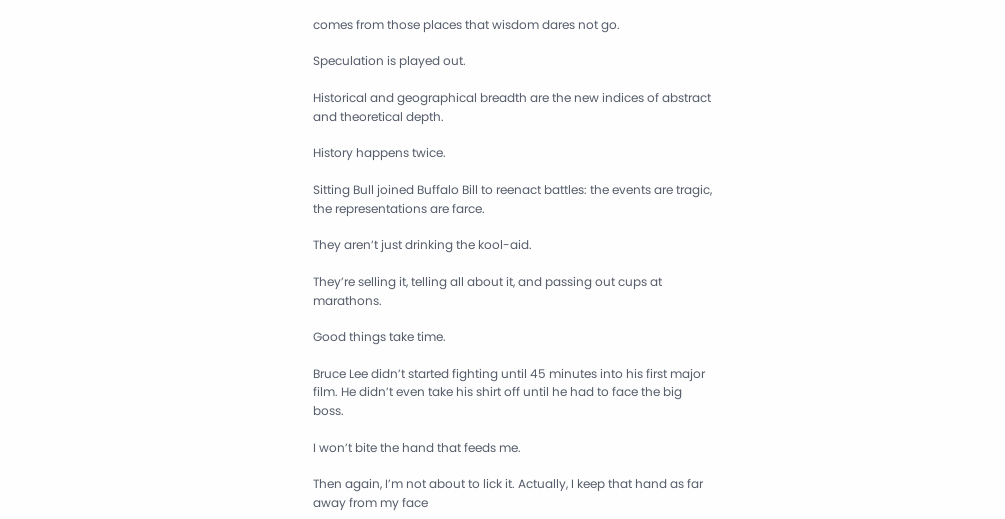comes from those places that wisdom dares not go.

Speculation is played out.

Historical and geographical breadth are the new indices of abstract and theoretical depth.

History happens twice.

Sitting Bull joined Buffalo Bill to reenact battles: the events are tragic, the representations are farce.

They aren’t just drinking the kool-aid.

They’re selling it, telling all about it, and passing out cups at marathons.

Good things take time.

Bruce Lee didn’t started fighting until 45 minutes into his first major film. He didn’t even take his shirt off until he had to face the big boss.

I won’t bite the hand that feeds me.

Then again, I’m not about to lick it. Actually, I keep that hand as far away from my face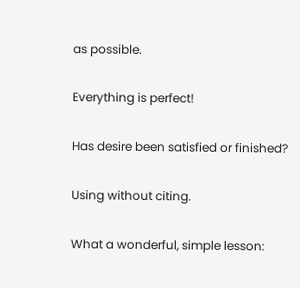as possible.

Everything is perfect!

Has desire been satisfied or finished?

Using without citing.

What a wonderful, simple lesson: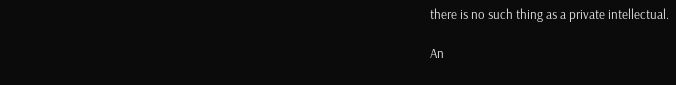there is no such thing as a private intellectual.

An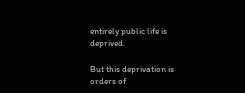entirely public life is deprived.

But this deprivation is orders of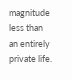magnitude less than an entirely private life.